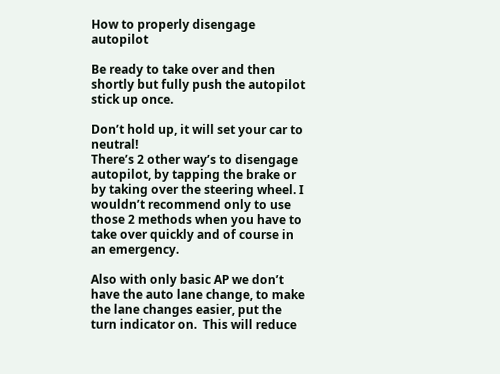How to properly disengage autopilot

Be ready to take over and then shortly but fully push the autopilot stick up once.

Don’t hold up, it will set your car to neutral!
There’s 2 other way’s to disengage autopilot, by tapping the brake or by taking over the steering wheel. I wouldn’t recommend only to use those 2 methods when you have to take over quickly and of course in an emergency.

Also with only basic AP we don’t have the auto lane change, to make the lane changes easier, put the turn indicator on.  This will reduce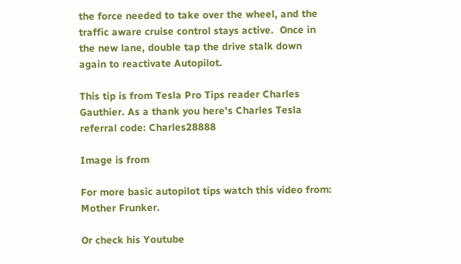the force needed to take over the wheel, and the traffic aware cruise control stays active.  Once in the new lane, double tap the drive stalk down again to reactivate Autopilot.

This tip is from Tesla Pro Tips reader Charles Gauthier. As a thank you here’s Charles Tesla referral code: Charles28888

Image is from

For more basic autopilot tips watch this video from: Mother Frunker.

Or check his Youtube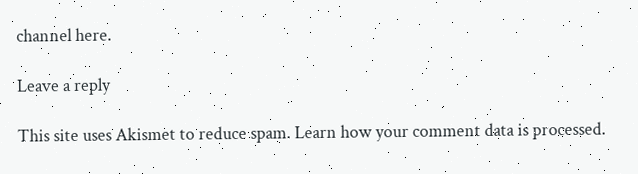channel here.

Leave a reply

This site uses Akismet to reduce spam. Learn how your comment data is processed.